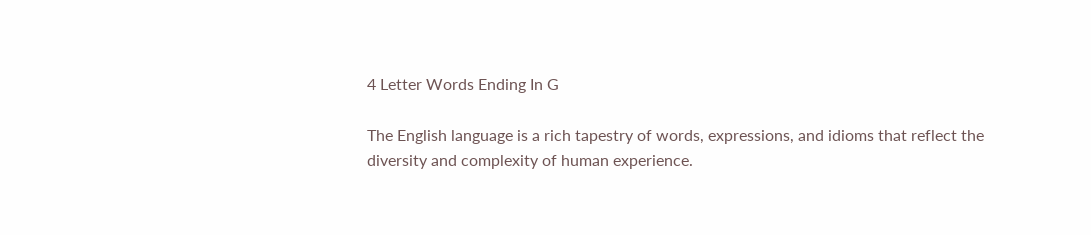4 Letter Words Ending In G

The English language is a rich tapestry of words, expressions, and idioms that reflect the diversity and complexity of human experience.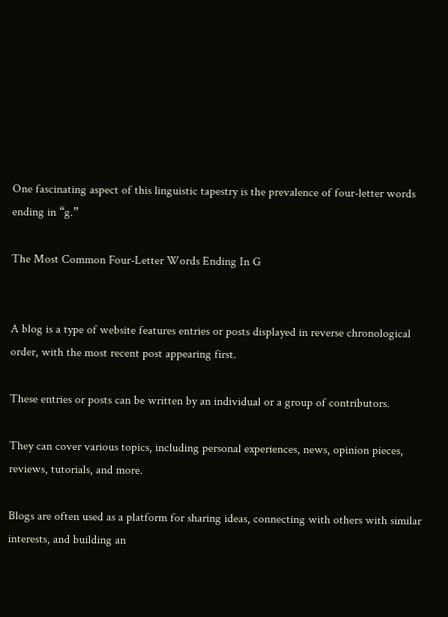One fascinating aspect of this linguistic tapestry is the prevalence of four-letter words ending in “g.”

The Most Common Four-Letter Words Ending In G


A blog is a type of website features entries or posts displayed in reverse chronological order, with the most recent post appearing first.

These entries or posts can be written by an individual or a group of contributors.

They can cover various topics, including personal experiences, news, opinion pieces, reviews, tutorials, and more.

Blogs are often used as a platform for sharing ideas, connecting with others with similar interests, and building an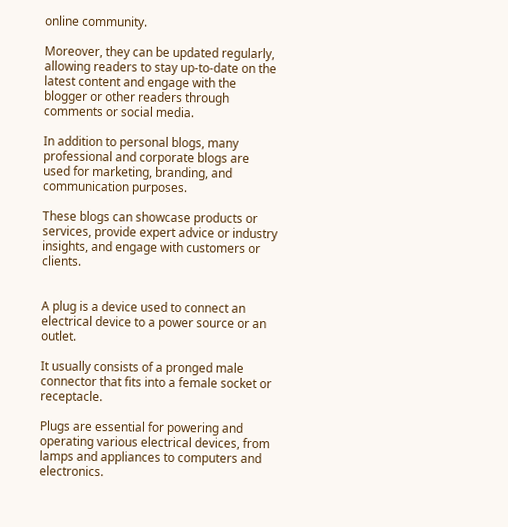online community.

Moreover, they can be updated regularly, allowing readers to stay up-to-date on the latest content and engage with the blogger or other readers through comments or social media.

In addition to personal blogs, many professional and corporate blogs are used for marketing, branding, and communication purposes.

These blogs can showcase products or services, provide expert advice or industry insights, and engage with customers or clients.


A plug is a device used to connect an electrical device to a power source or an outlet.

It usually consists of a pronged male connector that fits into a female socket or receptacle.

Plugs are essential for powering and operating various electrical devices, from lamps and appliances to computers and electronics.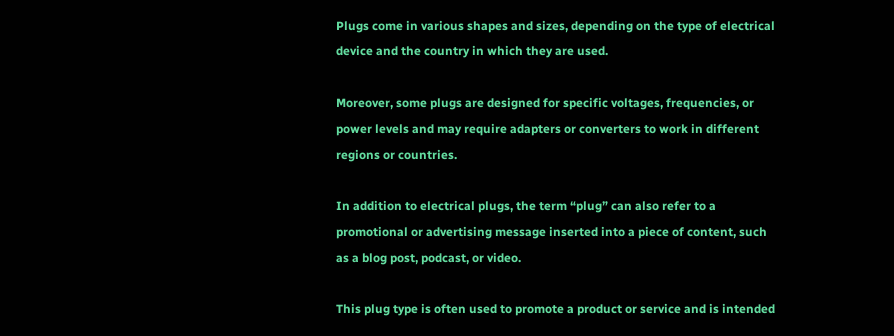Plugs come in various shapes and sizes, depending on the type of electrical device and the country in which they are used.

Moreover, some plugs are designed for specific voltages, frequencies, or power levels and may require adapters or converters to work in different regions or countries.

In addition to electrical plugs, the term “plug” can also refer to a promotional or advertising message inserted into a piece of content, such as a blog post, podcast, or video.

This plug type is often used to promote a product or service and is intended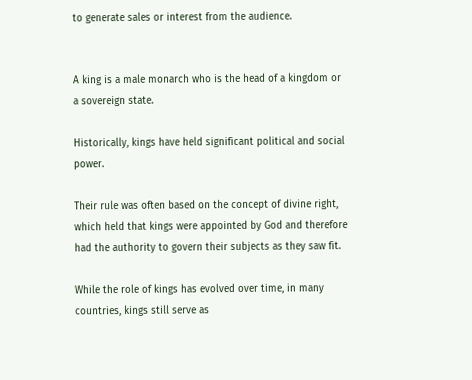to generate sales or interest from the audience.


A king is a male monarch who is the head of a kingdom or a sovereign state.

Historically, kings have held significant political and social power.

Their rule was often based on the concept of divine right, which held that kings were appointed by God and therefore had the authority to govern their subjects as they saw fit.

While the role of kings has evolved over time, in many countries, kings still serve as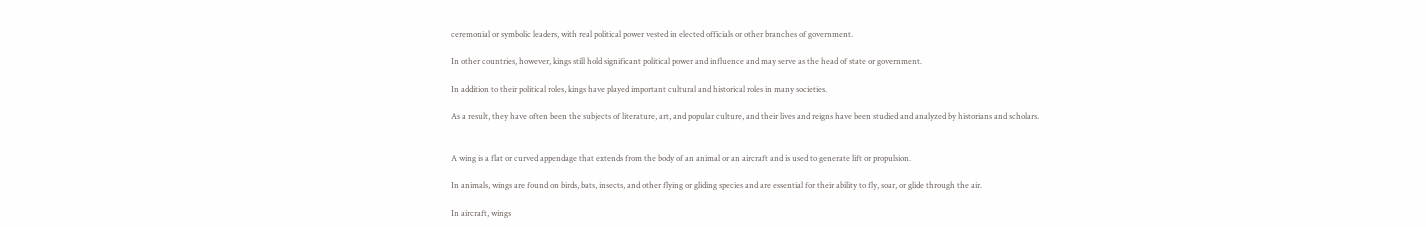ceremonial or symbolic leaders, with real political power vested in elected officials or other branches of government.

In other countries, however, kings still hold significant political power and influence and may serve as the head of state or government.

In addition to their political roles, kings have played important cultural and historical roles in many societies.

As a result, they have often been the subjects of literature, art, and popular culture, and their lives and reigns have been studied and analyzed by historians and scholars.


A wing is a flat or curved appendage that extends from the body of an animal or an aircraft and is used to generate lift or propulsion.

In animals, wings are found on birds, bats, insects, and other flying or gliding species and are essential for their ability to fly, soar, or glide through the air.

In aircraft, wings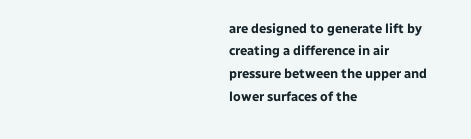are designed to generate lift by creating a difference in air pressure between the upper and lower surfaces of the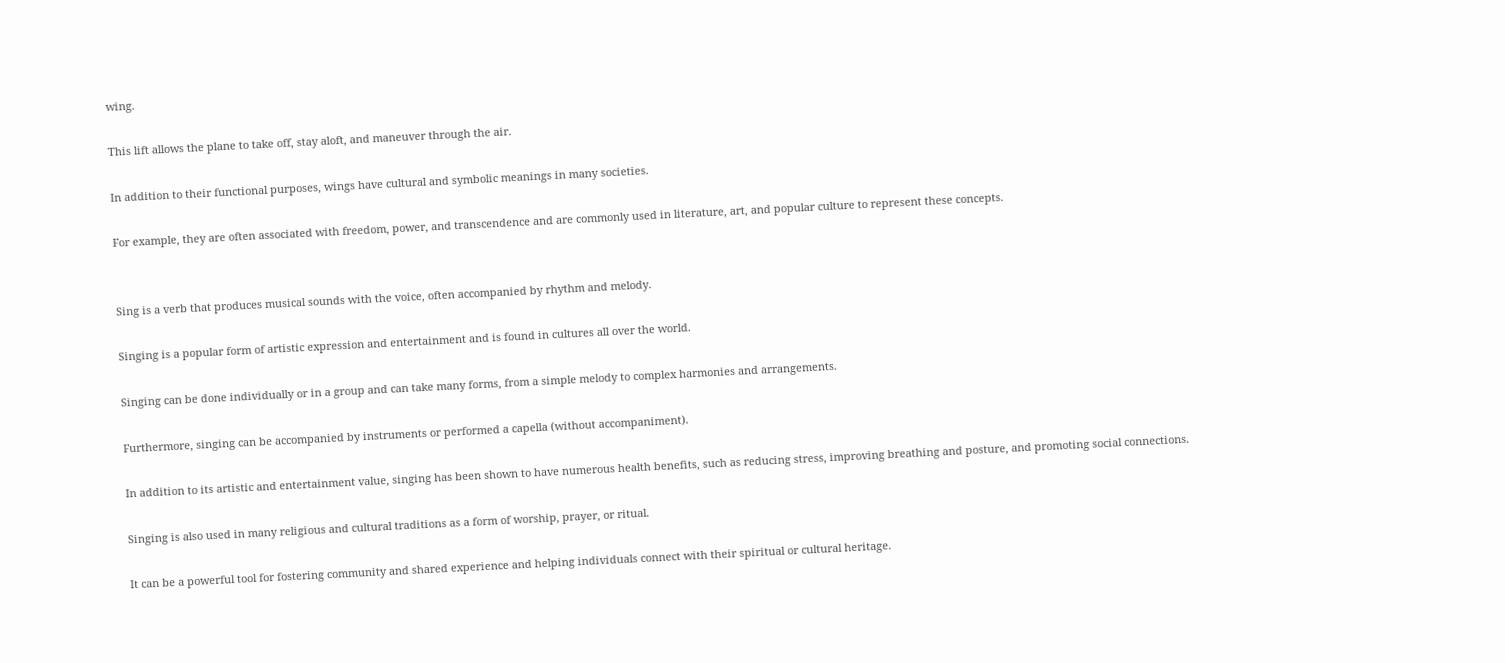wing.

This lift allows the plane to take off, stay aloft, and maneuver through the air.

In addition to their functional purposes, wings have cultural and symbolic meanings in many societies.

For example, they are often associated with freedom, power, and transcendence and are commonly used in literature, art, and popular culture to represent these concepts.


Sing is a verb that produces musical sounds with the voice, often accompanied by rhythm and melody.

Singing is a popular form of artistic expression and entertainment and is found in cultures all over the world.

Singing can be done individually or in a group and can take many forms, from a simple melody to complex harmonies and arrangements.

Furthermore, singing can be accompanied by instruments or performed a capella (without accompaniment).

In addition to its artistic and entertainment value, singing has been shown to have numerous health benefits, such as reducing stress, improving breathing and posture, and promoting social connections.

Singing is also used in many religious and cultural traditions as a form of worship, prayer, or ritual.

It can be a powerful tool for fostering community and shared experience and helping individuals connect with their spiritual or cultural heritage.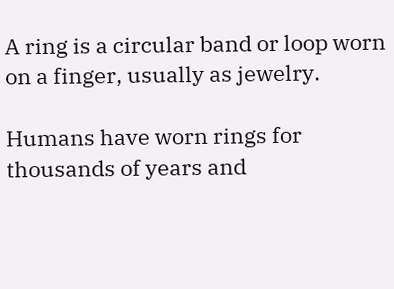A ring is a circular band or loop worn on a finger, usually as jewelry.

Humans have worn rings for thousands of years and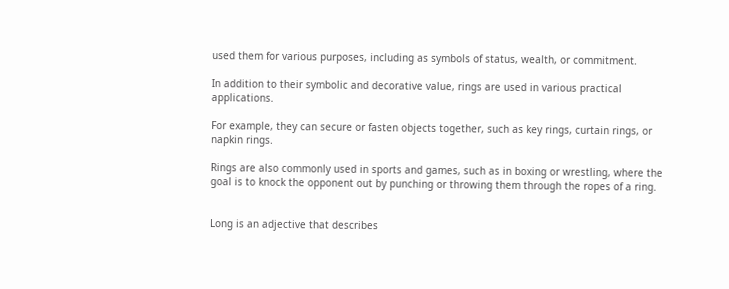used them for various purposes, including as symbols of status, wealth, or commitment.

In addition to their symbolic and decorative value, rings are used in various practical applications.

For example, they can secure or fasten objects together, such as key rings, curtain rings, or napkin rings.

Rings are also commonly used in sports and games, such as in boxing or wrestling, where the goal is to knock the opponent out by punching or throwing them through the ropes of a ring.


Long is an adjective that describes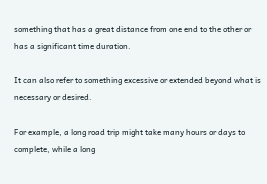something that has a great distance from one end to the other or has a significant time duration.

It can also refer to something excessive or extended beyond what is necessary or desired.

For example, a long road trip might take many hours or days to complete, while a long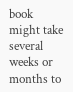book might take several weeks or months to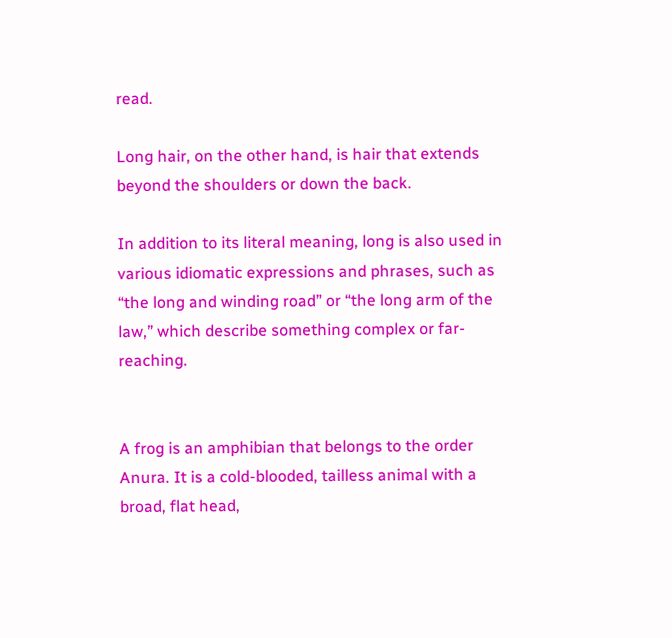read.

Long hair, on the other hand, is hair that extends beyond the shoulders or down the back.

In addition to its literal meaning, long is also used in various idiomatic expressions and phrases, such as “the long and winding road” or “the long arm of the law,” which describe something complex or far-reaching.


A frog is an amphibian that belongs to the order Anura. It is a cold-blooded, tailless animal with a broad, flat head,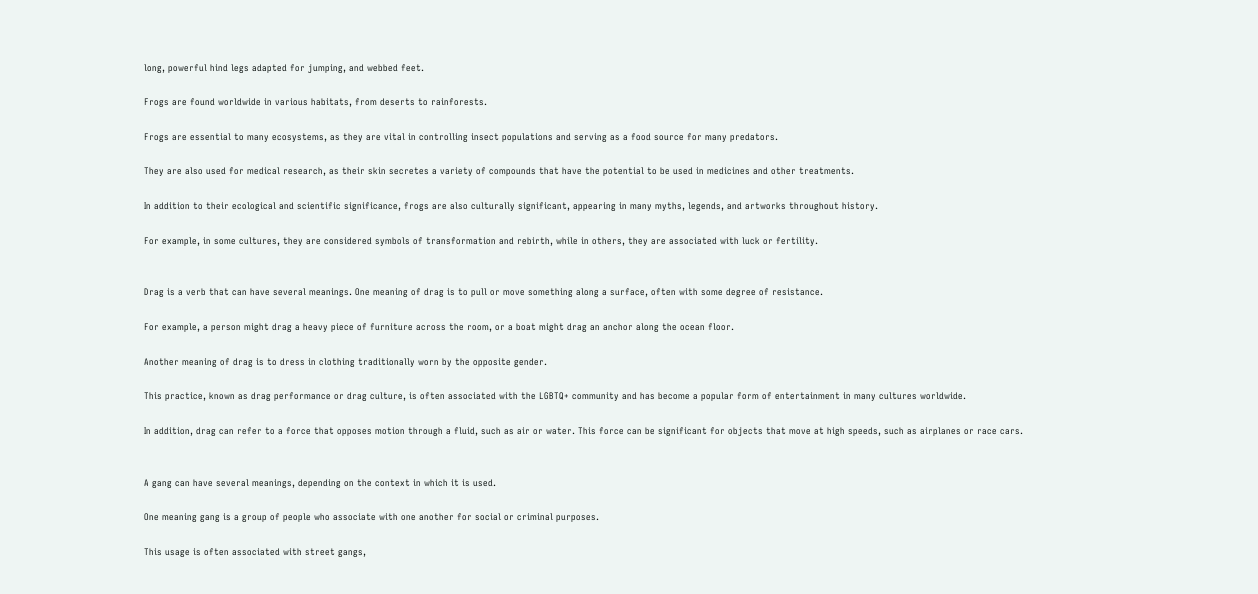long, powerful hind legs adapted for jumping, and webbed feet.

Frogs are found worldwide in various habitats, from deserts to rainforests.

Frogs are essential to many ecosystems, as they are vital in controlling insect populations and serving as a food source for many predators.

They are also used for medical research, as their skin secretes a variety of compounds that have the potential to be used in medicines and other treatments.

In addition to their ecological and scientific significance, frogs are also culturally significant, appearing in many myths, legends, and artworks throughout history.

For example, in some cultures, they are considered symbols of transformation and rebirth, while in others, they are associated with luck or fertility.


Drag is a verb that can have several meanings. One meaning of drag is to pull or move something along a surface, often with some degree of resistance.

For example, a person might drag a heavy piece of furniture across the room, or a boat might drag an anchor along the ocean floor.

Another meaning of drag is to dress in clothing traditionally worn by the opposite gender.

This practice, known as drag performance or drag culture, is often associated with the LGBTQ+ community and has become a popular form of entertainment in many cultures worldwide.

In addition, drag can refer to a force that opposes motion through a fluid, such as air or water. This force can be significant for objects that move at high speeds, such as airplanes or race cars.


A gang can have several meanings, depending on the context in which it is used.

One meaning gang is a group of people who associate with one another for social or criminal purposes.

This usage is often associated with street gangs,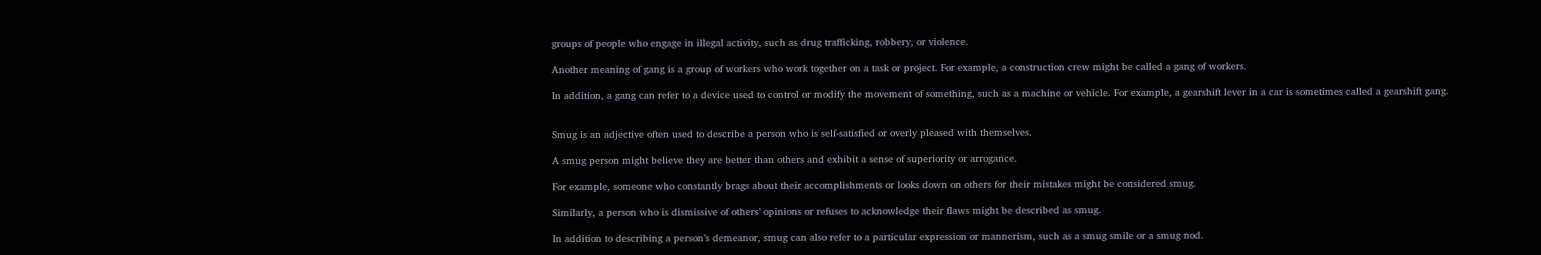groups of people who engage in illegal activity, such as drug trafficking, robbery, or violence.

Another meaning of gang is a group of workers who work together on a task or project. For example, a construction crew might be called a gang of workers.

In addition, a gang can refer to a device used to control or modify the movement of something, such as a machine or vehicle. For example, a gearshift lever in a car is sometimes called a gearshift gang.


Smug is an adjective often used to describe a person who is self-satisfied or overly pleased with themselves.

A smug person might believe they are better than others and exhibit a sense of superiority or arrogance.

For example, someone who constantly brags about their accomplishments or looks down on others for their mistakes might be considered smug.

Similarly, a person who is dismissive of others’ opinions or refuses to acknowledge their flaws might be described as smug.

In addition to describing a person’s demeanor, smug can also refer to a particular expression or mannerism, such as a smug smile or a smug nod.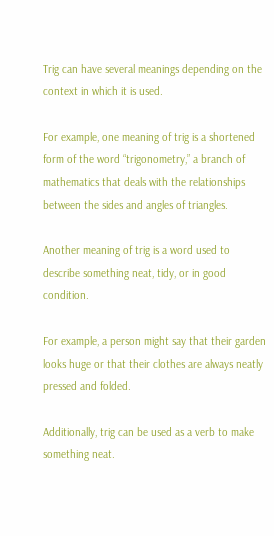Trig can have several meanings depending on the context in which it is used.

For example, one meaning of trig is a shortened form of the word “trigonometry,” a branch of mathematics that deals with the relationships between the sides and angles of triangles.

Another meaning of trig is a word used to describe something neat, tidy, or in good condition.

For example, a person might say that their garden looks huge or that their clothes are always neatly pressed and folded.

Additionally, trig can be used as a verb to make something neat.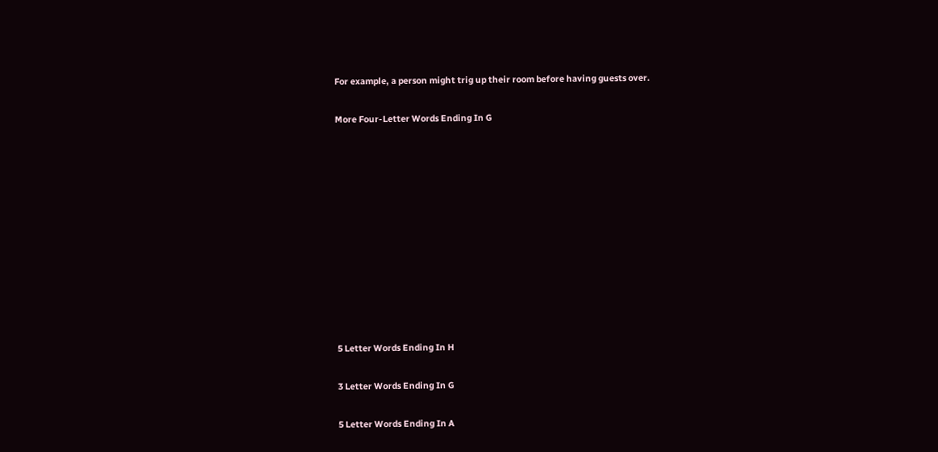For example, a person might trig up their room before having guests over.

More Four-Letter Words Ending In G











5 Letter Words Ending In H

3 Letter Words Ending In G

5 Letter Words Ending In A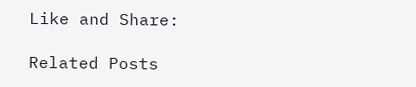Like and Share:

Related Posts